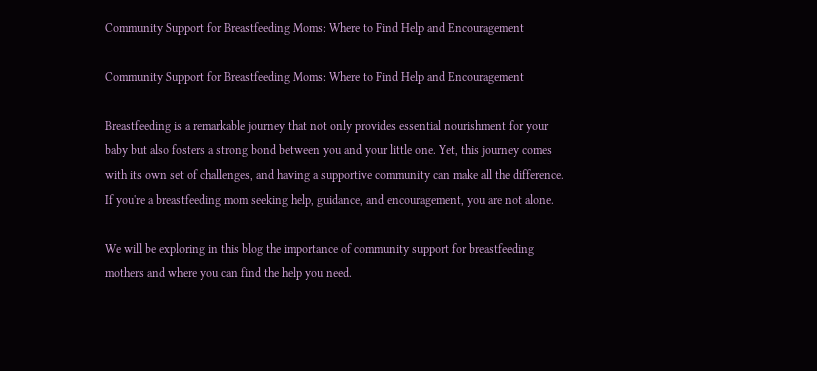Community Support for Breastfeeding Moms: Where to Find Help and Encouragement

Community Support for Breastfeeding Moms: Where to Find Help and Encouragement

Breastfeeding is a remarkable journey that not only provides essential nourishment for your baby but also fosters a strong bond between you and your little one. Yet, this journey comes with its own set of challenges, and having a supportive community can make all the difference. If you're a breastfeeding mom seeking help, guidance, and encouragement, you are not alone.

We will be exploring in this blog the importance of community support for breastfeeding mothers and where you can find the help you need.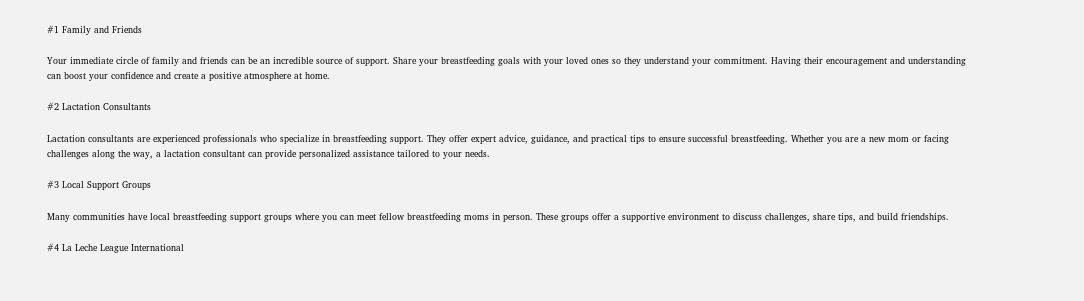#1 Family and Friends

Your immediate circle of family and friends can be an incredible source of support. Share your breastfeeding goals with your loved ones so they understand your commitment. Having their encouragement and understanding can boost your confidence and create a positive atmosphere at home.

#2 Lactation Consultants

Lactation consultants are experienced professionals who specialize in breastfeeding support. They offer expert advice, guidance, and practical tips to ensure successful breastfeeding. Whether you are a new mom or facing challenges along the way, a lactation consultant can provide personalized assistance tailored to your needs.

#3 Local Support Groups

Many communities have local breastfeeding support groups where you can meet fellow breastfeeding moms in person. These groups offer a supportive environment to discuss challenges, share tips, and build friendships.

#4 La Leche League International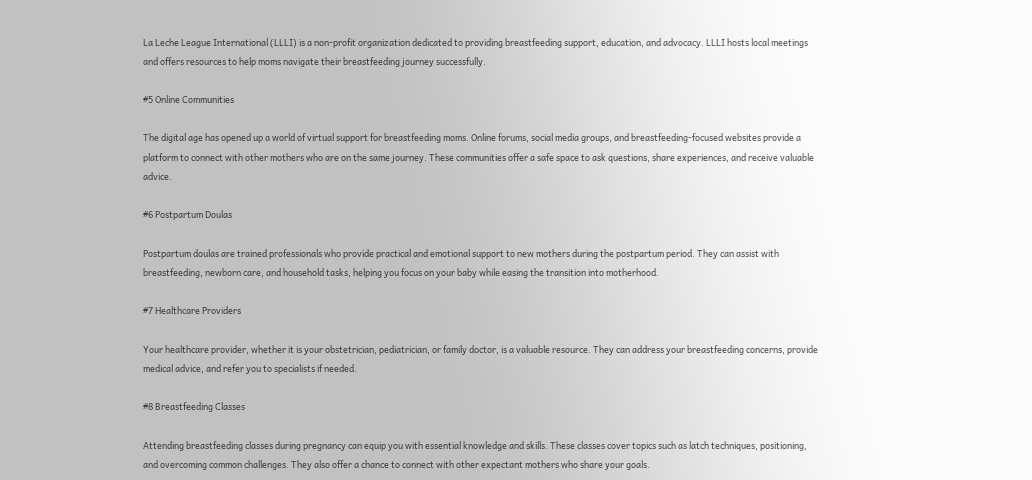La Leche League International (LLLI) is a non-profit organization dedicated to providing breastfeeding support, education, and advocacy. LLLI hosts local meetings and offers resources to help moms navigate their breastfeeding journey successfully.

#5 Online Communities

The digital age has opened up a world of virtual support for breastfeeding moms. Online forums, social media groups, and breastfeeding-focused websites provide a platform to connect with other mothers who are on the same journey. These communities offer a safe space to ask questions, share experiences, and receive valuable advice.

#6 Postpartum Doulas

Postpartum doulas are trained professionals who provide practical and emotional support to new mothers during the postpartum period. They can assist with breastfeeding, newborn care, and household tasks, helping you focus on your baby while easing the transition into motherhood.

#7 Healthcare Providers

Your healthcare provider, whether it is your obstetrician, pediatrician, or family doctor, is a valuable resource. They can address your breastfeeding concerns, provide medical advice, and refer you to specialists if needed.

#8 Breastfeeding Classes

Attending breastfeeding classes during pregnancy can equip you with essential knowledge and skills. These classes cover topics such as latch techniques, positioning, and overcoming common challenges. They also offer a chance to connect with other expectant mothers who share your goals.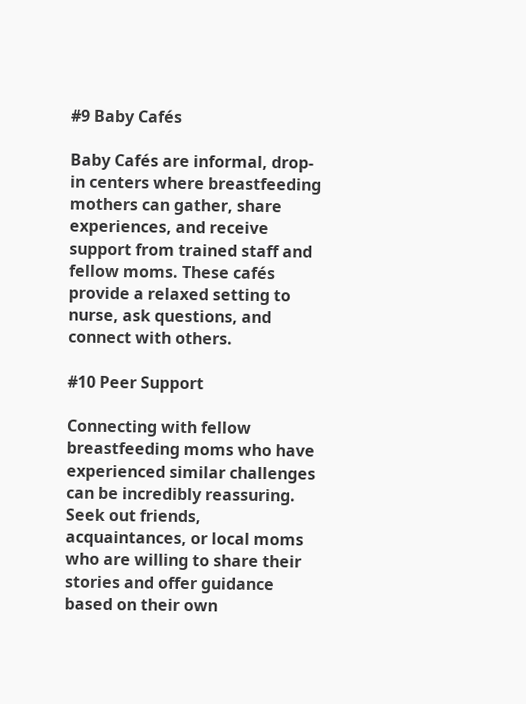#9 Baby Cafés

Baby Cafés are informal, drop-in centers where breastfeeding mothers can gather, share experiences, and receive support from trained staff and fellow moms. These cafés provide a relaxed setting to nurse, ask questions, and connect with others.

#10 Peer Support

Connecting with fellow breastfeeding moms who have experienced similar challenges can be incredibly reassuring. Seek out friends, acquaintances, or local moms who are willing to share their stories and offer guidance based on their own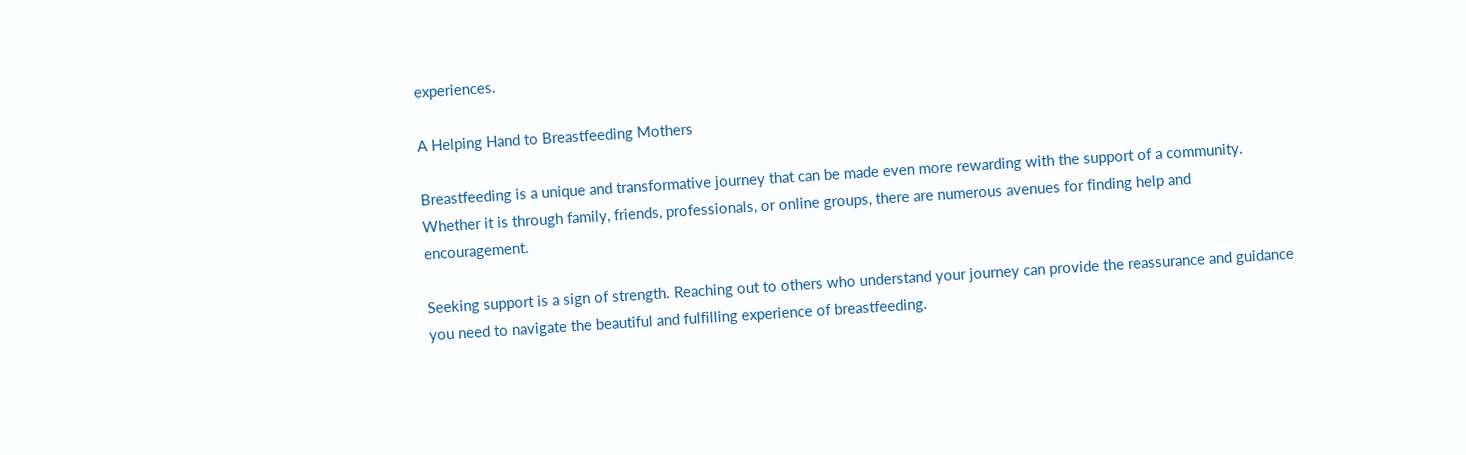experiences.

A Helping Hand to Breastfeeding Mothers

Breastfeeding is a unique and transformative journey that can be made even more rewarding with the support of a community. Whether it is through family, friends, professionals, or online groups, there are numerous avenues for finding help and encouragement.

Seeking support is a sign of strength. Reaching out to others who understand your journey can provide the reassurance and guidance you need to navigate the beautiful and fulfilling experience of breastfeeding.